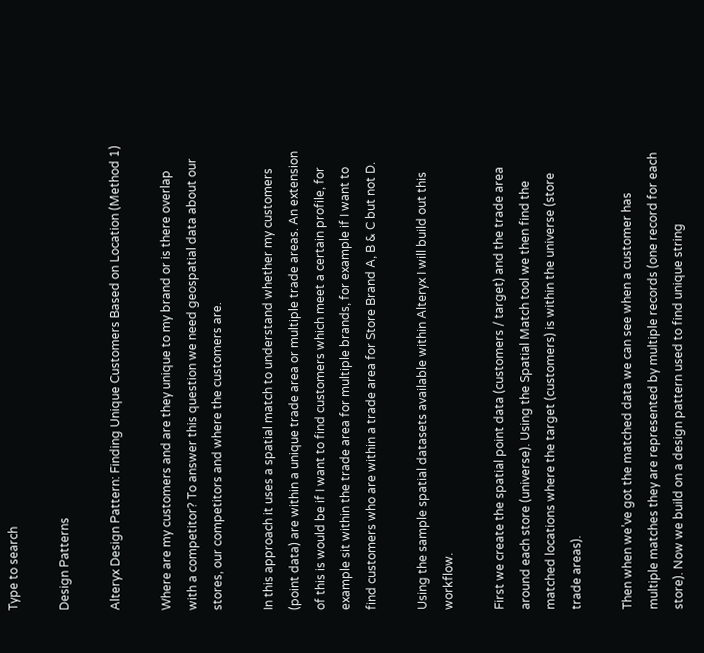Type to search

Design Patterns

Alteryx Design Pattern: Finding Unique Customers Based on Location (Method 1)

Where are my customers and are they unique to my brand or is there overlap with a competitor? To answer this question we need geospatial data about our stores, our competitors and where the customers are.

In this approach it uses a spatial match to understand whether my customers (point data) are within a unique trade area or multiple trade areas. An extension of this is would be if I want to find customers which meet a certain profile, for example sit within the trade area for multiple brands, for example if I want to find customers who are within a trade area for Store Brand A, B & C but not D.

Using the sample spatial datasets available within Alteryx I will build out this workflow.

First we create the spatial point data (customers / target) and the trade area around each store (universe). Using the Spatial Match tool we then find the matched locations where the target (customers) is within the universe (store trade areas).

Then when we’ve got the matched data we can see when a customer has multiple matches they are represented by multiple records (one record for each store). Now we build on a design pattern used to find unique string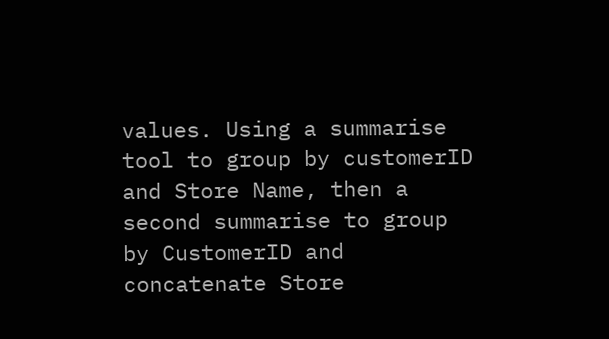values. Using a summarise tool to group by customerID and Store Name, then a second summarise to group by CustomerID and concatenate Store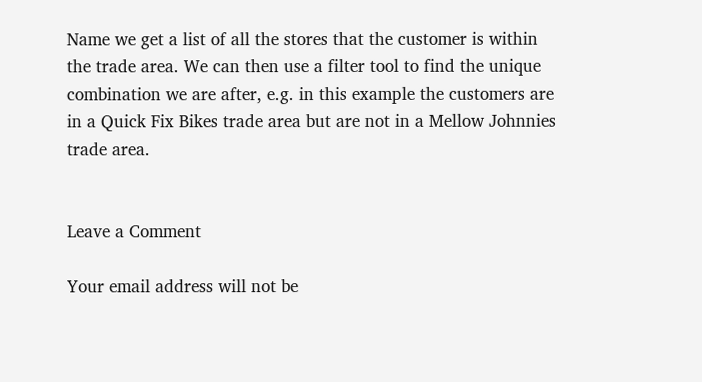Name we get a list of all the stores that the customer is within the trade area. We can then use a filter tool to find the unique combination we are after, e.g. in this example the customers are in a Quick Fix Bikes trade area but are not in a Mellow Johnnies trade area.


Leave a Comment

Your email address will not be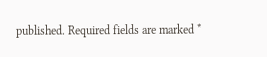published. Required fields are marked *